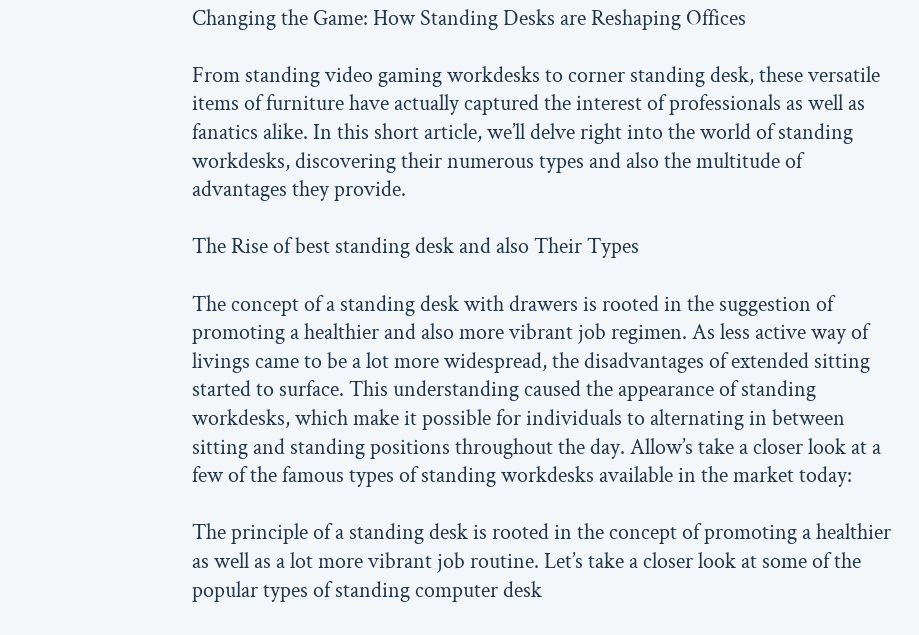Changing the Game: How Standing Desks are Reshaping Offices

From standing video gaming workdesks to corner standing desk, these versatile items of furniture have actually captured the interest of professionals as well as fanatics alike. In this short article, we’ll delve right into the world of standing workdesks, discovering their numerous types and also the multitude of advantages they provide.

The Rise of best standing desk and also Their Types

The concept of a standing desk with drawers is rooted in the suggestion of promoting a healthier and also more vibrant job regimen. As less active way of livings came to be a lot more widespread, the disadvantages of extended sitting started to surface. This understanding caused the appearance of standing workdesks, which make it possible for individuals to alternating in between sitting and standing positions throughout the day. Allow’s take a closer look at a few of the famous types of standing workdesks available in the market today:

The principle of a standing desk is rooted in the concept of promoting a healthier as well as a lot more vibrant job routine. Let’s take a closer look at some of the popular types of standing computer desk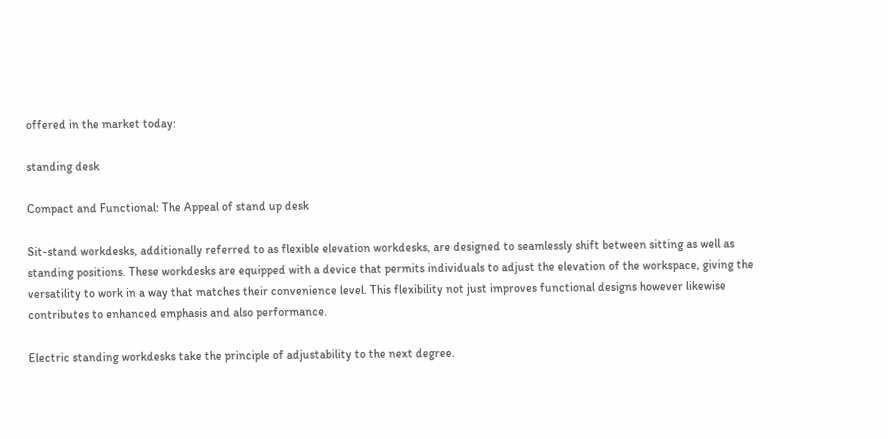offered in the market today:

standing desk

Compact and Functional: The Appeal of stand up desk

Sit-stand workdesks, additionally referred to as flexible elevation workdesks, are designed to seamlessly shift between sitting as well as standing positions. These workdesks are equipped with a device that permits individuals to adjust the elevation of the workspace, giving the versatility to work in a way that matches their convenience level. This flexibility not just improves functional designs however likewise contributes to enhanced emphasis and also performance.

Electric standing workdesks take the principle of adjustability to the next degree.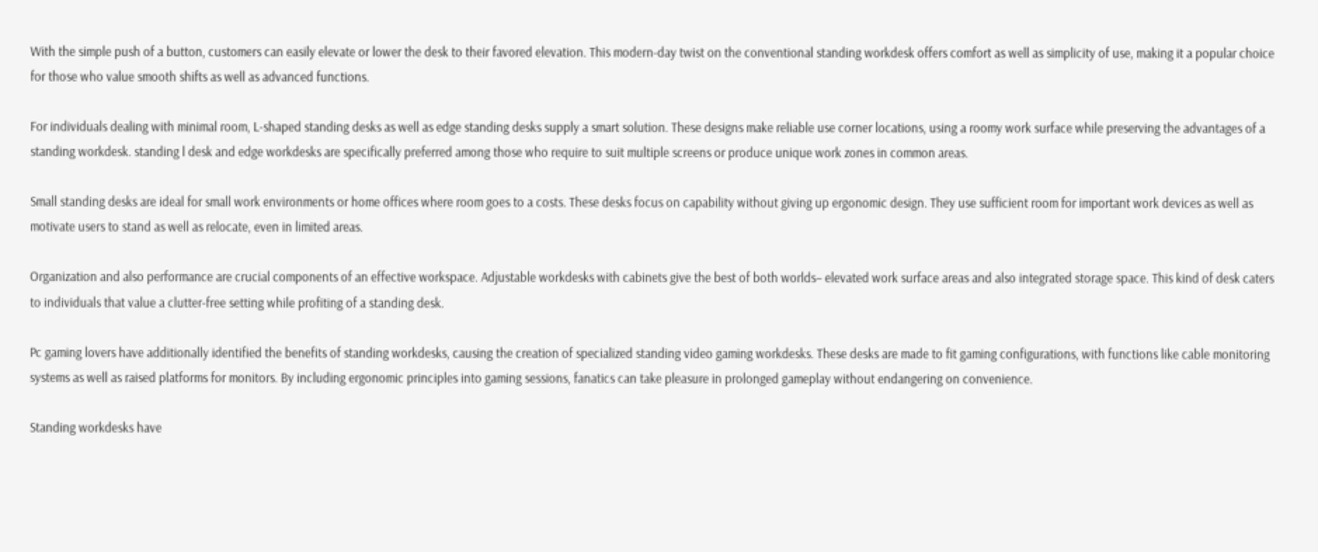With the simple push of a button, customers can easily elevate or lower the desk to their favored elevation. This modern-day twist on the conventional standing workdesk offers comfort as well as simplicity of use, making it a popular choice for those who value smooth shifts as well as advanced functions.

For individuals dealing with minimal room, L-shaped standing desks as well as edge standing desks supply a smart solution. These designs make reliable use corner locations, using a roomy work surface while preserving the advantages of a standing workdesk. standing l desk and edge workdesks are specifically preferred among those who require to suit multiple screens or produce unique work zones in common areas.

Small standing desks are ideal for small work environments or home offices where room goes to a costs. These desks focus on capability without giving up ergonomic design. They use sufficient room for important work devices as well as motivate users to stand as well as relocate, even in limited areas.

Organization and also performance are crucial components of an effective workspace. Adjustable workdesks with cabinets give the best of both worlds– elevated work surface areas and also integrated storage space. This kind of desk caters to individuals that value a clutter-free setting while profiting of a standing desk.

Pc gaming lovers have additionally identified the benefits of standing workdesks, causing the creation of specialized standing video gaming workdesks. These desks are made to fit gaming configurations, with functions like cable monitoring systems as well as raised platforms for monitors. By including ergonomic principles into gaming sessions, fanatics can take pleasure in prolonged gameplay without endangering on convenience.

Standing workdesks have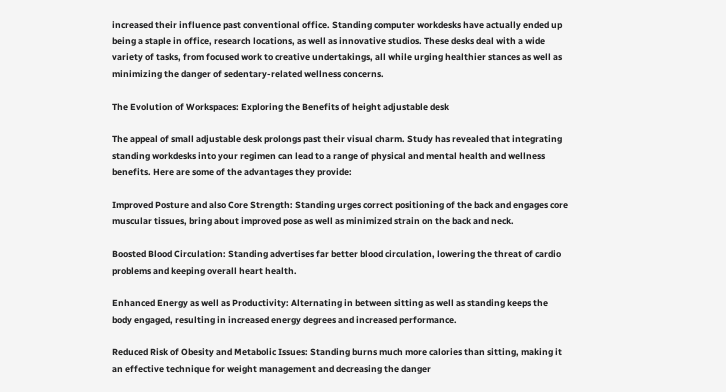increased their influence past conventional office. Standing computer workdesks have actually ended up being a staple in office, research locations, as well as innovative studios. These desks deal with a wide variety of tasks, from focused work to creative undertakings, all while urging healthier stances as well as minimizing the danger of sedentary-related wellness concerns.

The Evolution of Workspaces: Exploring the Benefits of height adjustable desk

The appeal of small adjustable desk prolongs past their visual charm. Study has revealed that integrating standing workdesks into your regimen can lead to a range of physical and mental health and wellness benefits. Here are some of the advantages they provide:

Improved Posture and also Core Strength: Standing urges correct positioning of the back and engages core muscular tissues, bring about improved pose as well as minimized strain on the back and neck.

Boosted Blood Circulation: Standing advertises far better blood circulation, lowering the threat of cardio problems and keeping overall heart health.

Enhanced Energy as well as Productivity: Alternating in between sitting as well as standing keeps the body engaged, resulting in increased energy degrees and increased performance.

Reduced Risk of Obesity and Metabolic Issues: Standing burns much more calories than sitting, making it an effective technique for weight management and decreasing the danger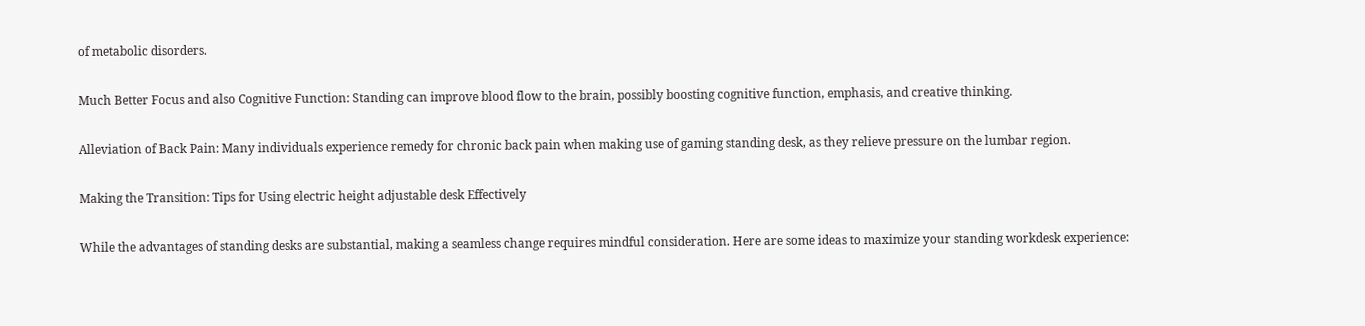of metabolic disorders.

Much Better Focus and also Cognitive Function: Standing can improve blood flow to the brain, possibly boosting cognitive function, emphasis, and creative thinking.

Alleviation of Back Pain: Many individuals experience remedy for chronic back pain when making use of gaming standing desk, as they relieve pressure on the lumbar region.

Making the Transition: Tips for Using electric height adjustable desk Effectively

While the advantages of standing desks are substantial, making a seamless change requires mindful consideration. Here are some ideas to maximize your standing workdesk experience: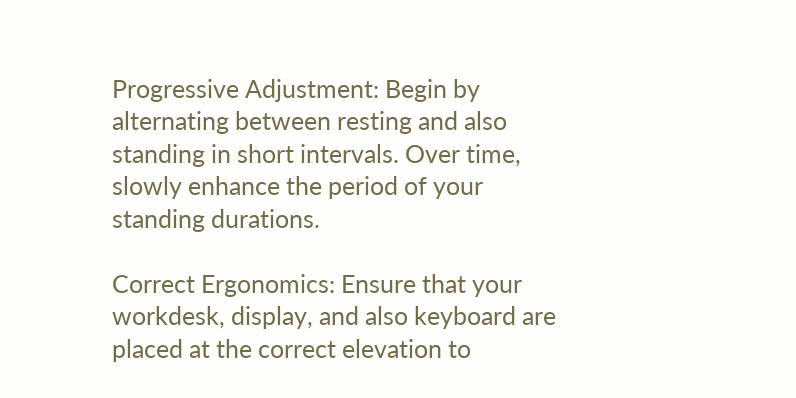Progressive Adjustment: Begin by alternating between resting and also standing in short intervals. Over time, slowly enhance the period of your standing durations.

Correct Ergonomics: Ensure that your workdesk, display, and also keyboard are placed at the correct elevation to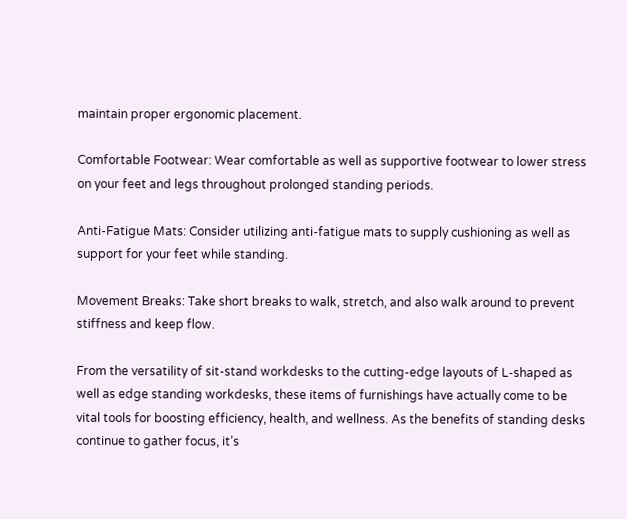maintain proper ergonomic placement.

Comfortable Footwear: Wear comfortable as well as supportive footwear to lower stress on your feet and legs throughout prolonged standing periods.

Anti-Fatigue Mats: Consider utilizing anti-fatigue mats to supply cushioning as well as support for your feet while standing.

Movement Breaks: Take short breaks to walk, stretch, and also walk around to prevent stiffness and keep flow.

From the versatility of sit-stand workdesks to the cutting-edge layouts of L-shaped as well as edge standing workdesks, these items of furnishings have actually come to be vital tools for boosting efficiency, health, and wellness. As the benefits of standing desks continue to gather focus, it’s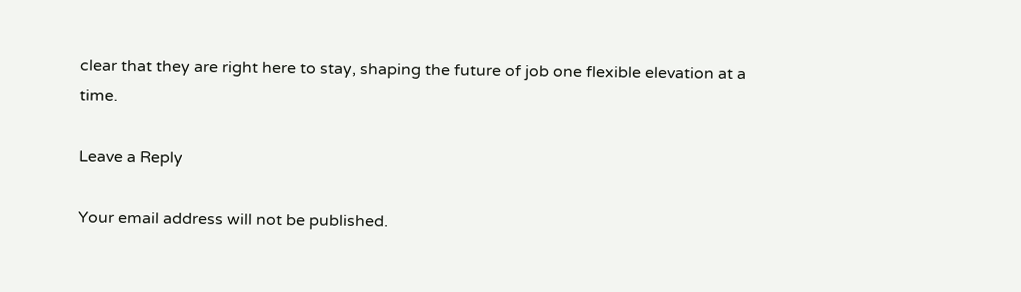clear that they are right here to stay, shaping the future of job one flexible elevation at a time.

Leave a Reply

Your email address will not be published.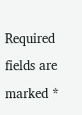Required fields are marked *